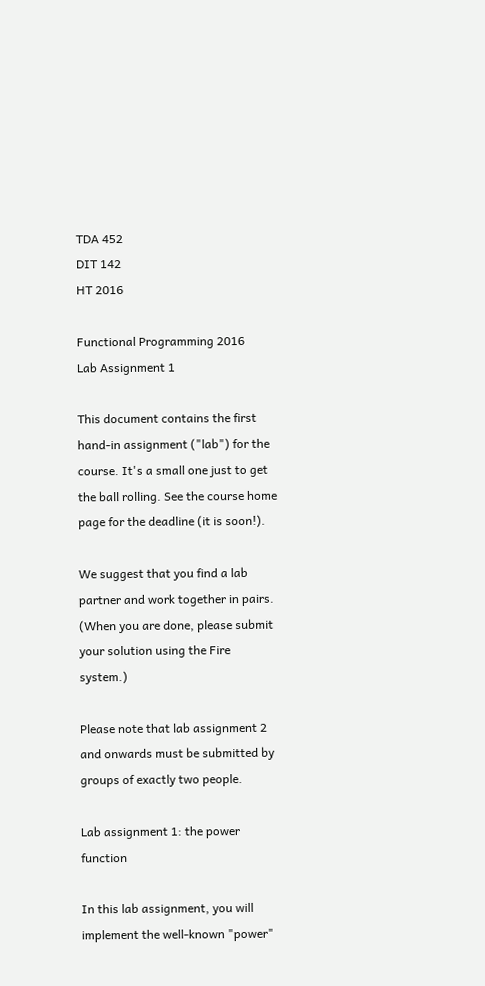TDA 452
DIT 142
HT 2016

Functional Programming 2016
Lab Assignment 1

This document contains the first hand-in assignment ("lab") for the course. It's a small one just to get the ball rolling. See the course home page for the deadline (it is soon!).

We suggest that you find a lab partner and work together in pairs. (When you are done, please submit your solution using the Fire system.)

Please note that lab assignment 2 and onwards must be submitted by groups of exactly two people.

Lab assignment 1: the power function

In this lab assignment, you will implement the well-known "power"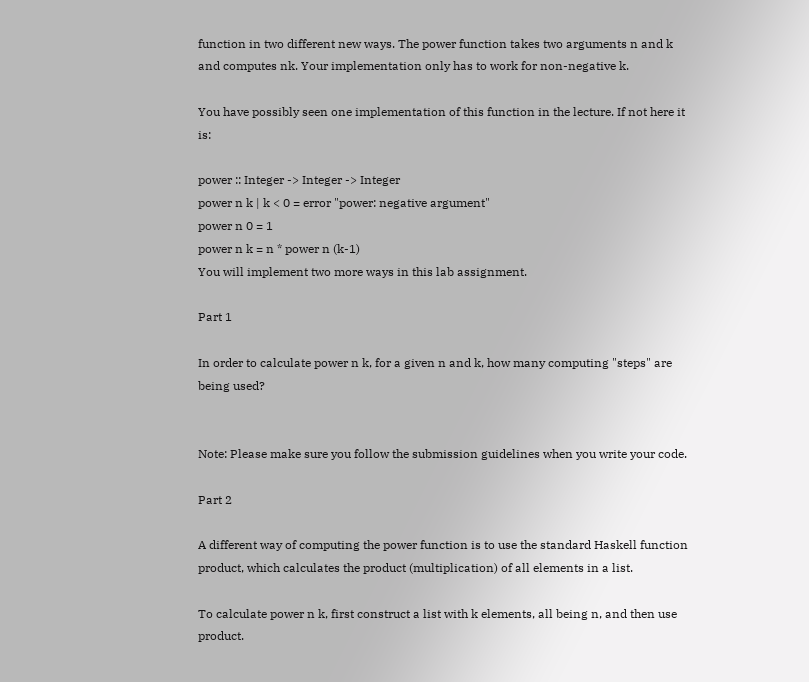function in two different new ways. The power function takes two arguments n and k and computes nk. Your implementation only has to work for non-negative k.

You have possibly seen one implementation of this function in the lecture. If not here it is:

power :: Integer -> Integer -> Integer
power n k | k < 0 = error "power: negative argument"
power n 0 = 1
power n k = n * power n (k-1)
You will implement two more ways in this lab assignment.

Part 1

In order to calculate power n k, for a given n and k, how many computing "steps" are being used?


Note: Please make sure you follow the submission guidelines when you write your code.

Part 2

A different way of computing the power function is to use the standard Haskell function product, which calculates the product (multiplication) of all elements in a list.

To calculate power n k, first construct a list with k elements, all being n, and then use product.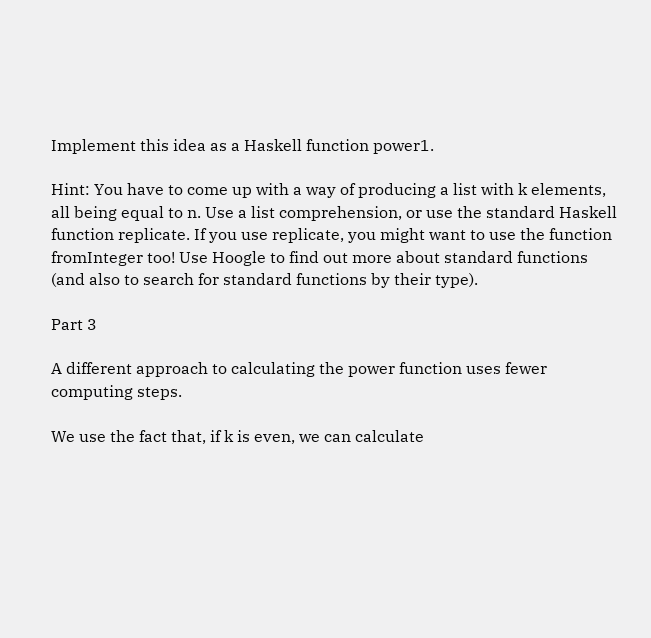Implement this idea as a Haskell function power1.

Hint: You have to come up with a way of producing a list with k elements, all being equal to n. Use a list comprehension, or use the standard Haskell function replicate. If you use replicate, you might want to use the function fromInteger too! Use Hoogle to find out more about standard functions (and also to search for standard functions by their type).

Part 3

A different approach to calculating the power function uses fewer computing steps.

We use the fact that, if k is even, we can calculate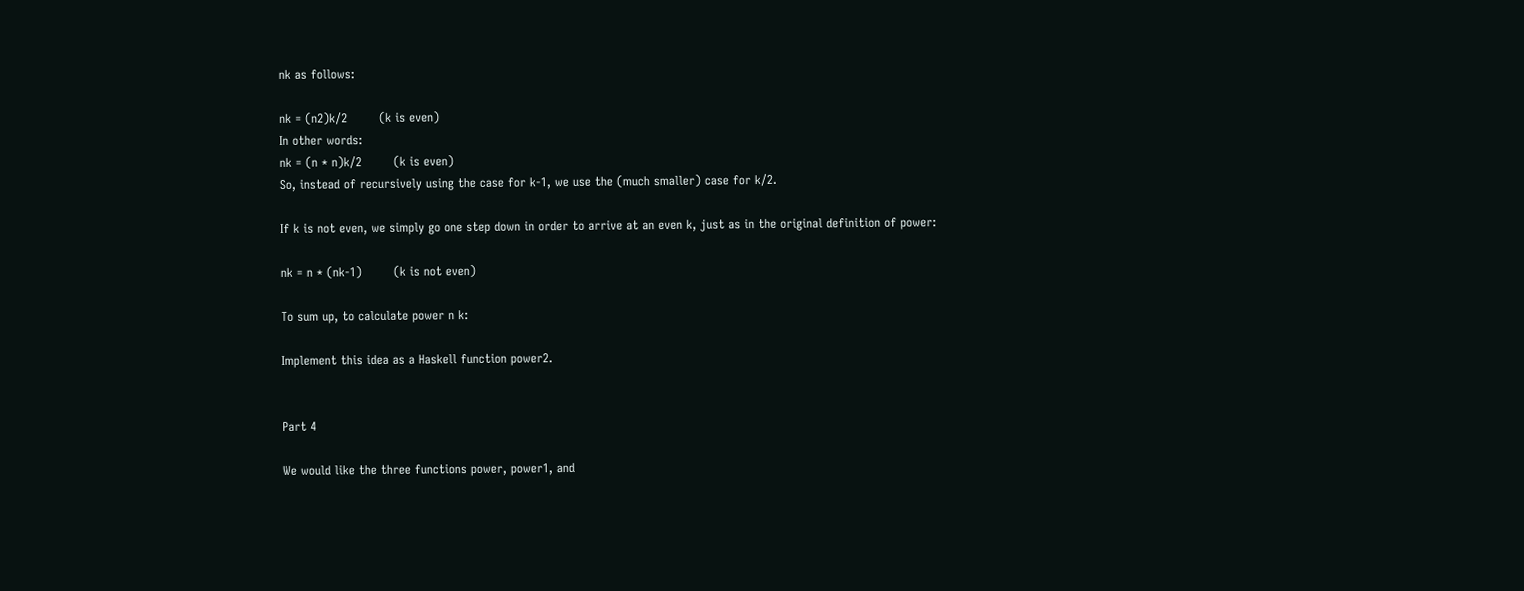nk as follows:

nk = (n2)k/2        (k is even)
In other words:
nk = (n * n)k/2        (k is even)
So, instead of recursively using the case for k-1, we use the (much smaller) case for k/2.

If k is not even, we simply go one step down in order to arrive at an even k, just as in the original definition of power:

nk = n * (nk-1)        (k is not even)

To sum up, to calculate power n k:

Implement this idea as a Haskell function power2.


Part 4

We would like the three functions power, power1, and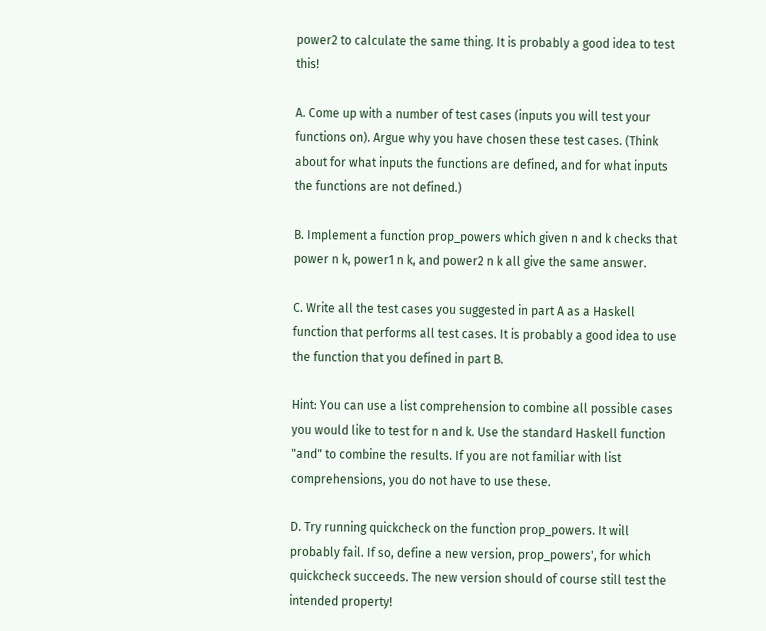power2 to calculate the same thing. It is probably a good idea to test this!

A. Come up with a number of test cases (inputs you will test your functions on). Argue why you have chosen these test cases. (Think about for what inputs the functions are defined, and for what inputs the functions are not defined.)

B. Implement a function prop_powers which given n and k checks that power n k, power1 n k, and power2 n k all give the same answer.

C. Write all the test cases you suggested in part A as a Haskell function that performs all test cases. It is probably a good idea to use the function that you defined in part B.

Hint: You can use a list comprehension to combine all possible cases you would like to test for n and k. Use the standard Haskell function "and" to combine the results. If you are not familiar with list comprehensions, you do not have to use these.

D. Try running quickcheck on the function prop_powers. It will probably fail. If so, define a new version, prop_powers', for which quickcheck succeeds. The new version should of course still test the intended property!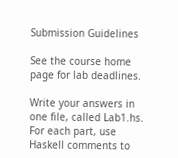Submission Guidelines

See the course home page for lab deadlines.

Write your answers in one file, called Lab1.hs. For each part, use Haskell comments to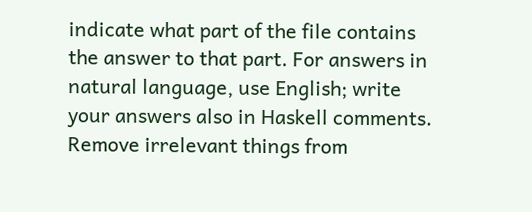indicate what part of the file contains the answer to that part. For answers in natural language, use English; write your answers also in Haskell comments. Remove irrelevant things from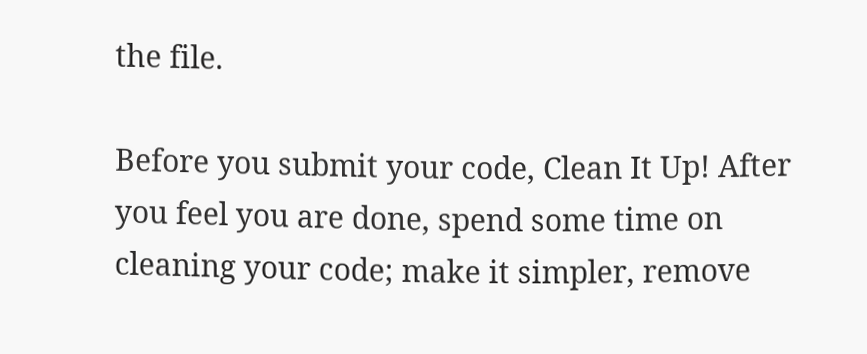the file.

Before you submit your code, Clean It Up! After you feel you are done, spend some time on cleaning your code; make it simpler, remove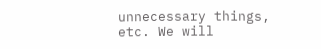unnecessary things, etc. We will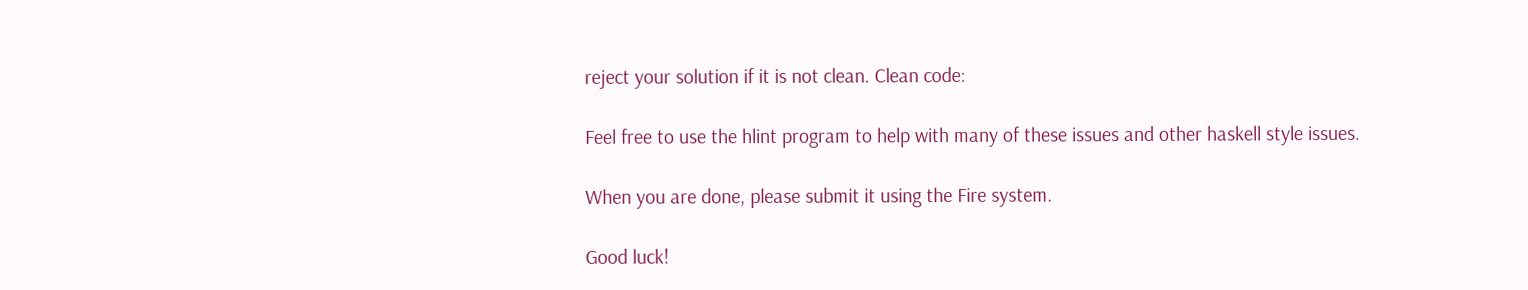reject your solution if it is not clean. Clean code:

Feel free to use the hlint program to help with many of these issues and other haskell style issues.

When you are done, please submit it using the Fire system.

Good luck!